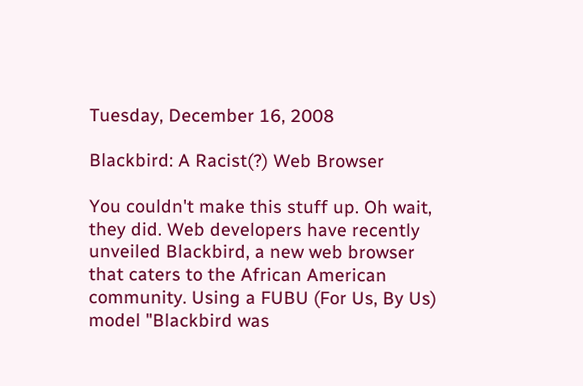Tuesday, December 16, 2008

Blackbird: A Racist(?) Web Browser

You couldn't make this stuff up. Oh wait, they did. Web developers have recently unveiled Blackbird, a new web browser that caters to the African American community. Using a FUBU (For Us, By Us) model "Blackbird was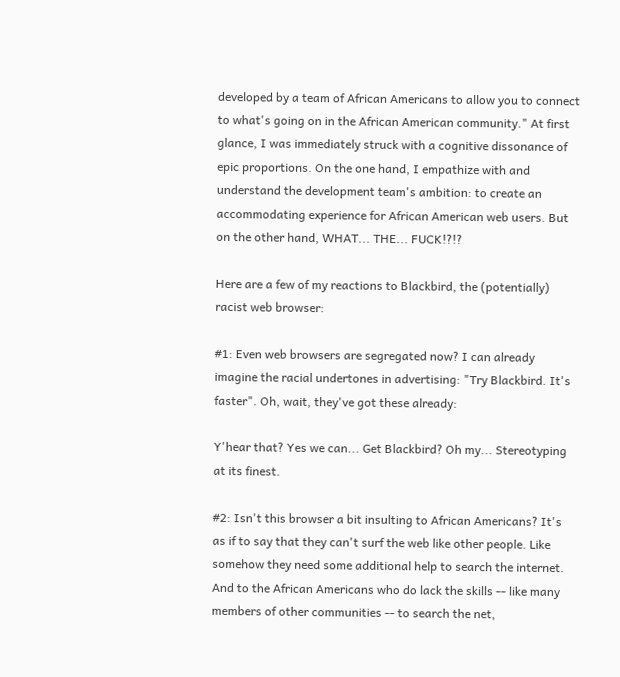developed by a team of African Americans to allow you to connect to what's going on in the African American community." At first glance, I was immediately struck with a cognitive dissonance of epic proportions. On the one hand, I empathize with and understand the development team's ambition: to create an accommodating experience for African American web users. But on the other hand, WHAT... THE... FUCK!?!?

Here are a few of my reactions to Blackbird, the (potentially) racist web browser:

#1: Even web browsers are segregated now? I can already imagine the racial undertones in advertising: "Try Blackbird. It's faster". Oh, wait, they've got these already:

Y'hear that? Yes we can... Get Blackbird? Oh my... Stereotyping at its finest.

#2: Isn't this browser a bit insulting to African Americans? It's as if to say that they can't surf the web like other people. Like somehow they need some additional help to search the internet. And to the African Americans who do lack the skills -- like many members of other communities -- to search the net,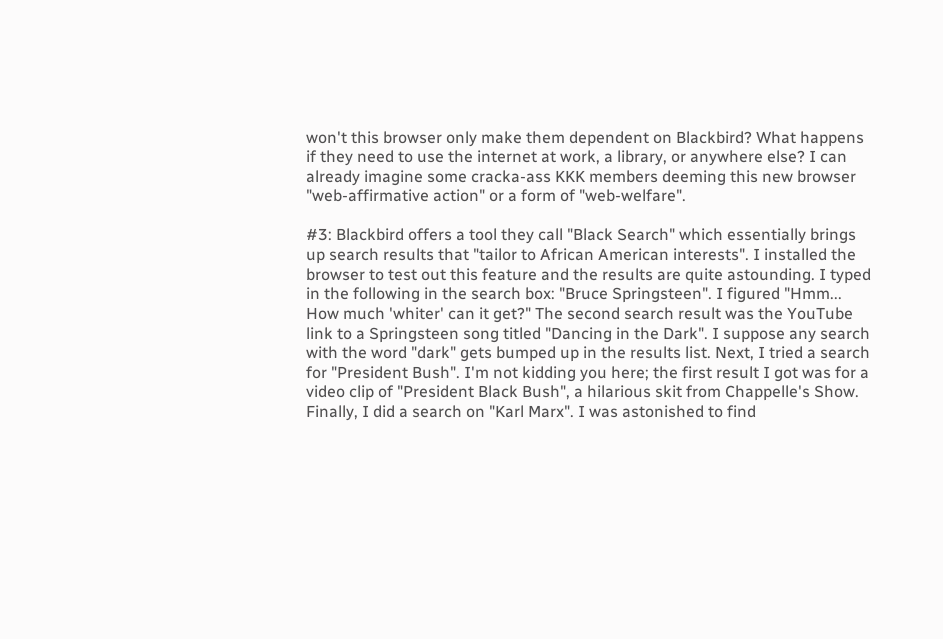won't this browser only make them dependent on Blackbird? What happens if they need to use the internet at work, a library, or anywhere else? I can already imagine some cracka-ass KKK members deeming this new browser "web-affirmative action" or a form of "web-welfare".

#3: Blackbird offers a tool they call "Black Search" which essentially brings up search results that "tailor to African American interests". I installed the browser to test out this feature and the results are quite astounding. I typed in the following in the search box: "Bruce Springsteen". I figured "Hmm... How much 'whiter' can it get?" The second search result was the YouTube link to a Springsteen song titled "Dancing in the Dark". I suppose any search with the word "dark" gets bumped up in the results list. Next, I tried a search for "President Bush". I'm not kidding you here; the first result I got was for a video clip of "President Black Bush", a hilarious skit from Chappelle's Show. Finally, I did a search on "Karl Marx". I was astonished to find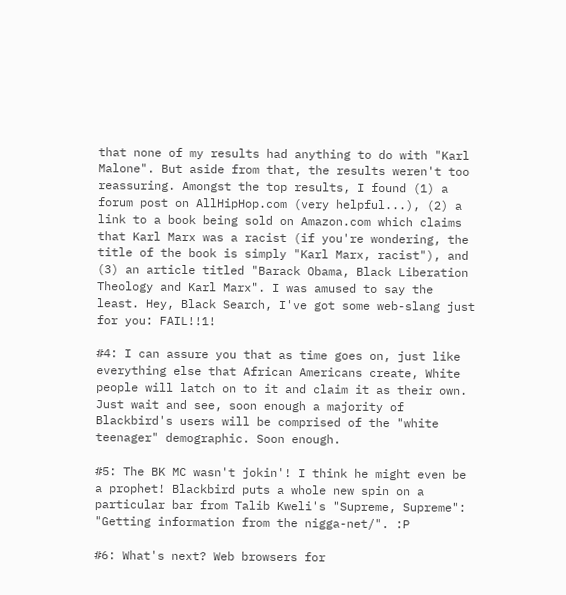that none of my results had anything to do with "Karl Malone". But aside from that, the results weren't too reassuring. Amongst the top results, I found (1) a forum post on AllHipHop.com (very helpful...), (2) a link to a book being sold on Amazon.com which claims that Karl Marx was a racist (if you're wondering, the title of the book is simply "Karl Marx, racist"), and (3) an article titled "Barack Obama, Black Liberation Theology and Karl Marx". I was amused to say the least. Hey, Black Search, I've got some web-slang just for you: FAIL!!1!

#4: I can assure you that as time goes on, just like everything else that African Americans create, White people will latch on to it and claim it as their own. Just wait and see, soon enough a majority of Blackbird's users will be comprised of the "white teenager" demographic. Soon enough.

#5: The BK MC wasn't jokin'! I think he might even be a prophet! Blackbird puts a whole new spin on a particular bar from Talib Kweli's "Supreme, Supreme": "Getting information from the nigga-net/". :P

#6: What's next? Web browsers for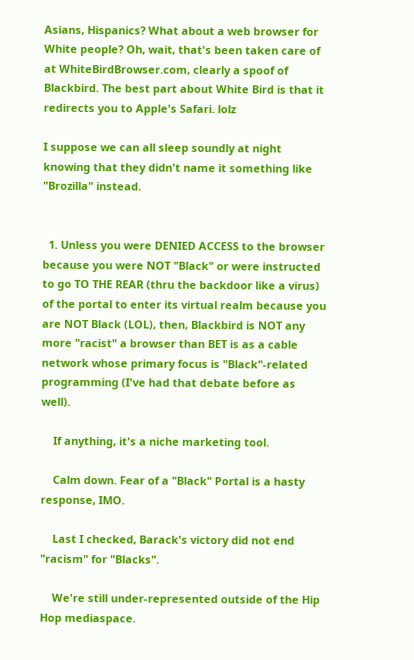Asians, Hispanics? What about a web browser for White people? Oh, wait, that's been taken care of at WhiteBirdBrowser.com, clearly a spoof of Blackbird. The best part about White Bird is that it redirects you to Apple's Safari. lolz

I suppose we can all sleep soundly at night knowing that they didn't name it something like "Brozilla" instead.


  1. Unless you were DENIED ACCESS to the browser because you were NOT "Black" or were instructed to go TO THE REAR (thru the backdoor like a virus) of the portal to enter its virtual realm because you are NOT Black (LOL), then, Blackbird is NOT any more "racist" a browser than BET is as a cable network whose primary focus is "Black"-related programming (I've had that debate before as well).

    If anything, it's a niche marketing tool.

    Calm down. Fear of a "Black" Portal is a hasty response, IMO.

    Last I checked, Barack's victory did not end "racism" for "Blacks".

    We're still under-represented outside of the Hip Hop mediaspace.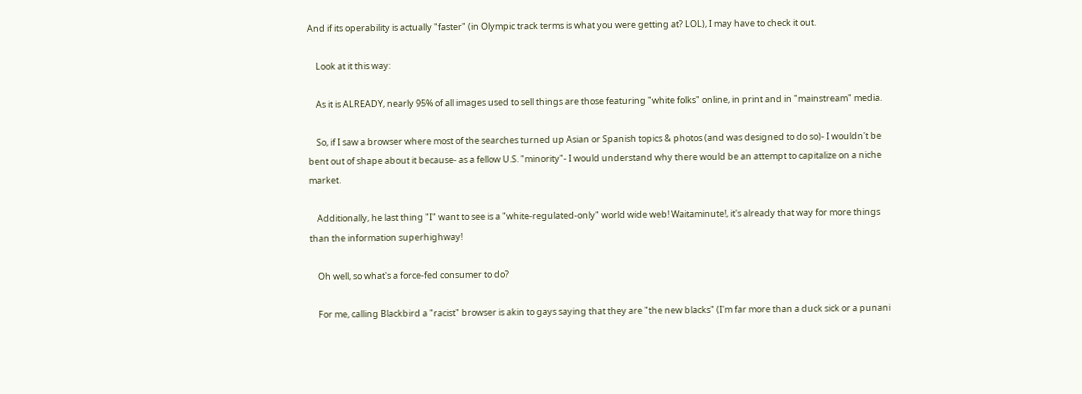And if its operability is actually "faster" (in Olympic track terms is what you were getting at? LOL), I may have to check it out.

    Look at it this way:

    As it is ALREADY, nearly 95% of all images used to sell things are those featuring "white folks" online, in print and in "mainstream" media.

    So, if I saw a browser where most of the searches turned up Asian or Spanish topics & photos (and was designed to do so)- I wouldn't be bent out of shape about it because- as a fellow U.S. "minority"- I would understand why there would be an attempt to capitalize on a niche market.

    Additionally, he last thing "I" want to see is a "white-regulated-only" world wide web! Waitaminute!, it's already that way for more things than the information superhighway!

    Oh well, so what's a force-fed consumer to do?

    For me, calling Blackbird a "racist" browser is akin to gays saying that they are "the new blacks" (I'm far more than a duck sick or a punani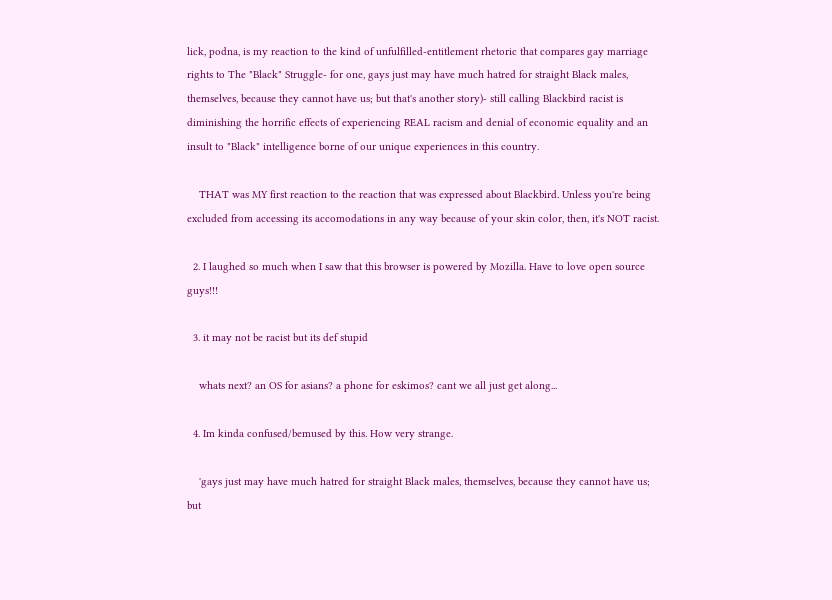lick, podna, is my reaction to the kind of unfulfilled-entitlement rhetoric that compares gay marriage rights to The "Black" Struggle- for one, gays just may have much hatred for straight Black males, themselves, because they cannot have us; but that's another story)- still calling Blackbird racist is diminishing the horrific effects of experiencing REAL racism and denial of economic equality and an insult to "Black" intelligence borne of our unique experiences in this country.

    THAT was MY first reaction to the reaction that was expressed about Blackbird. Unless you're being excluded from accessing its accomodations in any way because of your skin color, then, it's NOT racist.

  2. I laughed so much when I saw that this browser is powered by Mozilla. Have to love open source guys!!!

  3. it may not be racist but its def stupid

    whats next? an OS for asians? a phone for eskimos? cant we all just get along...

  4. Im kinda confused/bemused by this. How very strange.

    'gays just may have much hatred for straight Black males, themselves, because they cannot have us; but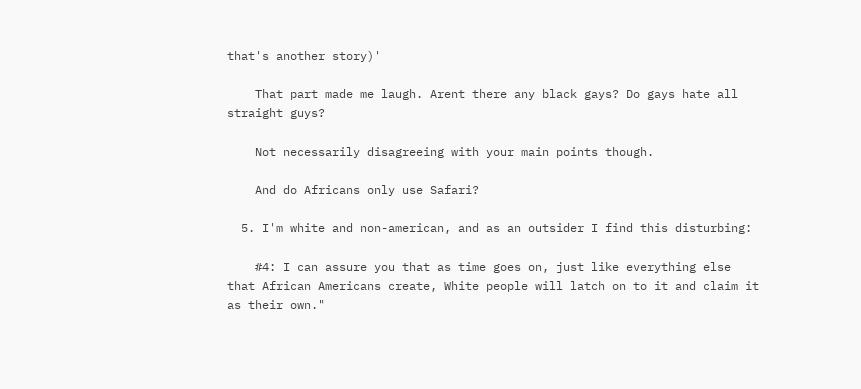that's another story)'

    That part made me laugh. Arent there any black gays? Do gays hate all straight guys?

    Not necessarily disagreeing with your main points though.

    And do Africans only use Safari?

  5. I'm white and non-american, and as an outsider I find this disturbing:

    #4: I can assure you that as time goes on, just like everything else that African Americans create, White people will latch on to it and claim it as their own."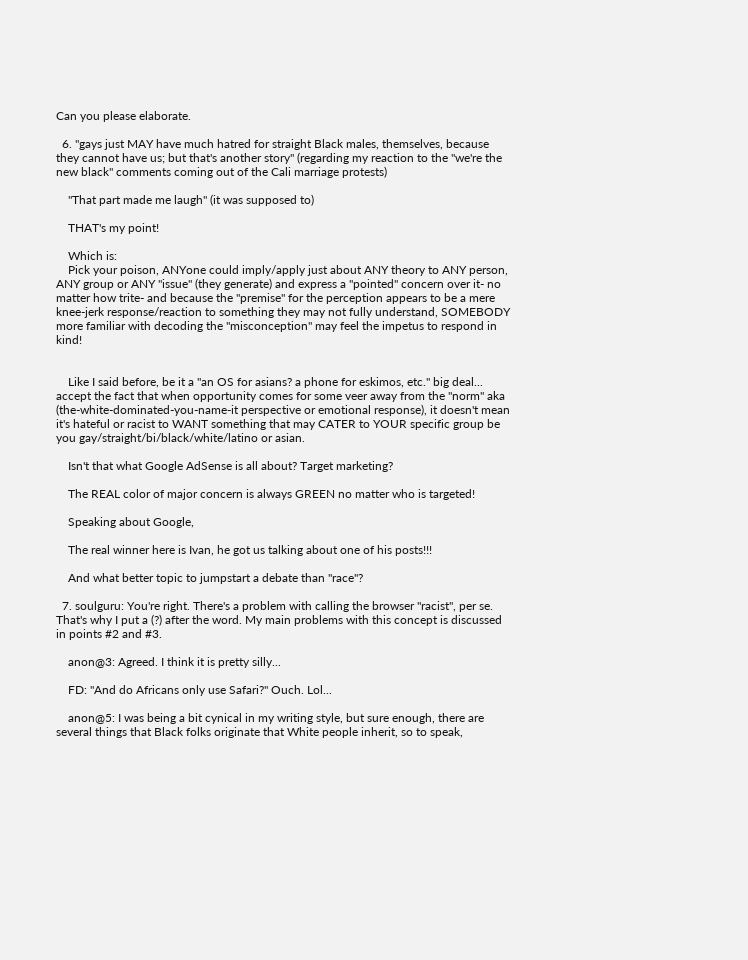Can you please elaborate.

  6. "gays just MAY have much hatred for straight Black males, themselves, because they cannot have us; but that's another story" (regarding my reaction to the "we're the new black" comments coming out of the Cali marriage protests)

    "That part made me laugh" (it was supposed to)

    THAT's my point!

    Which is:
    Pick your poison, ANYone could imply/apply just about ANY theory to ANY person, ANY group or ANY "issue" (they generate) and express a "pointed" concern over it- no matter how trite- and because the "premise" for the perception appears to be a mere knee-jerk response/reaction to something they may not fully understand, SOMEBODY more familiar with decoding the "misconception" may feel the impetus to respond in kind!


    Like I said before, be it a "an OS for asians? a phone for eskimos, etc." big deal... accept the fact that when opportunity comes for some veer away from the "norm" aka (the-white-dominated-you-name-it perspective or emotional response), it doesn't mean it's hateful or racist to WANT something that may CATER to YOUR specific group be you gay/straight/bi/black/white/latino or asian.

    Isn't that what Google AdSense is all about? Target marketing?

    The REAL color of major concern is always GREEN no matter who is targeted!

    Speaking about Google,

    The real winner here is Ivan, he got us talking about one of his posts!!!

    And what better topic to jumpstart a debate than "race"?

  7. soulguru: You're right. There's a problem with calling the browser "racist", per se. That's why I put a (?) after the word. My main problems with this concept is discussed in points #2 and #3.

    anon@3: Agreed. I think it is pretty silly...

    FD: "And do Africans only use Safari?" Ouch. Lol...

    anon@5: I was being a bit cynical in my writing style, but sure enough, there are several things that Black folks originate that White people inherit, so to speak,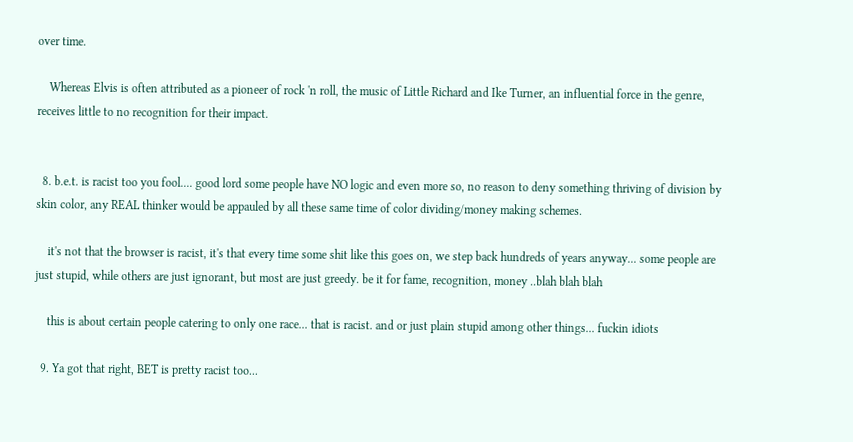over time.

    Whereas Elvis is often attributed as a pioneer of rock 'n roll, the music of Little Richard and Ike Turner, an influential force in the genre, receives little to no recognition for their impact.


  8. b.e.t. is racist too you fool.... good lord some people have NO logic and even more so, no reason to deny something thriving of division by skin color, any REAL thinker would be appauled by all these same time of color dividing/money making schemes.

    it's not that the browser is racist, it's that every time some shit like this goes on, we step back hundreds of years anyway... some people are just stupid, while others are just ignorant, but most are just greedy. be it for fame, recognition, money ..blah blah blah

    this is about certain people catering to only one race... that is racist. and or just plain stupid among other things... fuckin idiots

  9. Ya got that right, BET is pretty racist too...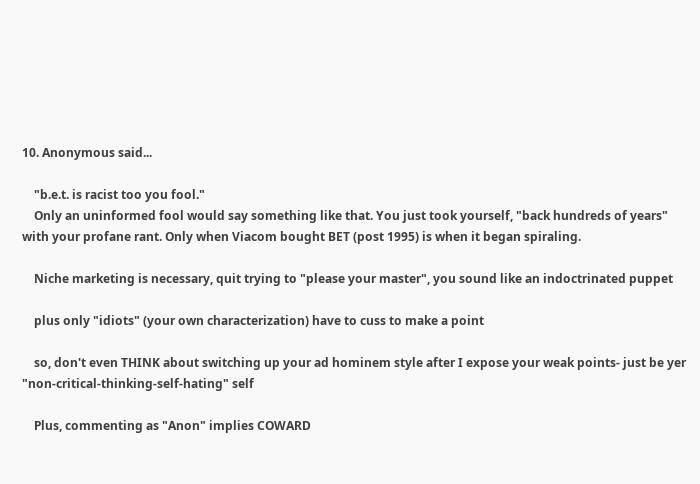10. Anonymous said...

    "b.e.t. is racist too you fool."
    Only an uninformed fool would say something like that. You just took yourself, "back hundreds of years" with your profane rant. Only when Viacom bought BET (post 1995) is when it began spiraling.

    Niche marketing is necessary, quit trying to "please your master", you sound like an indoctrinated puppet

    plus only "idiots" (your own characterization) have to cuss to make a point

    so, don't even THINK about switching up your ad hominem style after I expose your weak points- just be yer "non-critical-thinking-self-hating" self

    Plus, commenting as "Anon" implies COWARD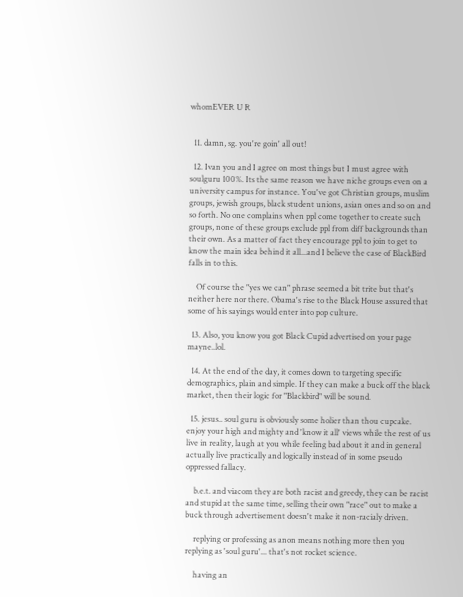whomEVER U R


  11. damn, sg. you're goin' all out!

  12. Ivan you and I agree on most things but I must agree with soulguru 100%. Its the same reason we have niche groups even on a university campus for instance. You've got Christian groups, muslim groups, jewish groups, black student unions, asian ones and so on and so forth. No one complains when ppl come together to create such groups, none of these groups exclude ppl from diff backgrounds than their own. As a matter of fact they encourage ppl to join to get to know the main idea behind it all...and I believe the case of BlackBird falls in to this.

    Of course the "yes we can" phrase seemed a bit trite but that's neither here nor there. Obama's rise to the Black House assured that some of his sayings would enter into pop culture.

  13. Also, you know you got Black Cupid advertised on your page mayne..lol.

  14. At the end of the day, it comes down to targeting specific demographics, plain and simple. If they can make a buck off the black market, then their logic for "Blackbird" will be sound.

  15. jesus.. soul guru is obviously some holier than thou cupcake. enjoy your high and mighty and 'know it all' views while the rest of us live in reality, laugh at you while feeling bad about it and in general actually live practically and logically instead of in some pseudo oppressed fallacy.

    b.e.t. and viacom they are both racist and greedy, they can be racist and stupid at the same time, selling their own "race" out to make a buck through advertisement doesn't make it non-racialy driven.

    replying or professing as anon means nothing more then you replying as 'soul guru'... that's not rocket science.

    having an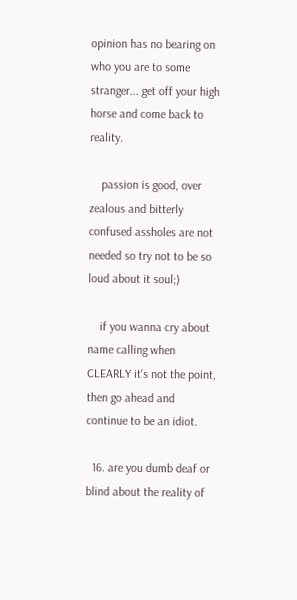opinion has no bearing on who you are to some stranger... get off your high horse and come back to reality.

    passion is good, over zealous and bitterly confused assholes are not needed so try not to be so loud about it soul;)

    if you wanna cry about name calling when CLEARLY it's not the point, then go ahead and continue to be an idiot.

  16. are you dumb deaf or blind about the reality of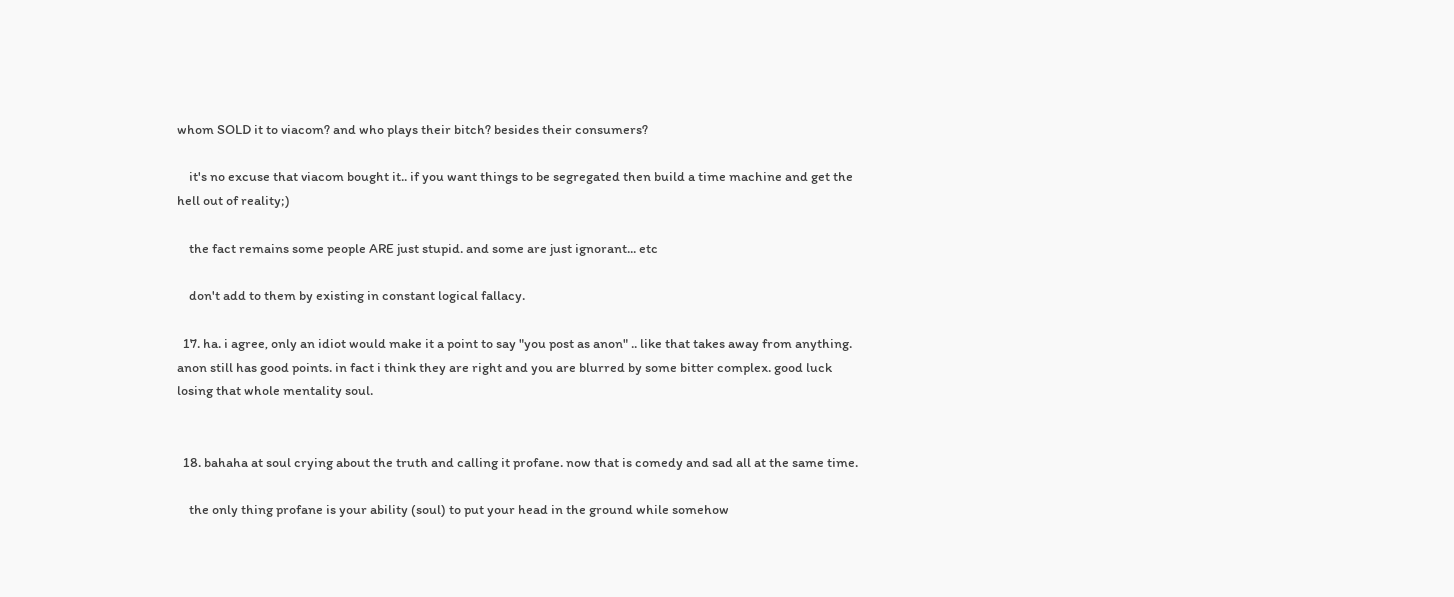whom SOLD it to viacom? and who plays their bitch? besides their consumers?

    it's no excuse that viacom bought it.. if you want things to be segregated then build a time machine and get the hell out of reality;)

    the fact remains some people ARE just stupid. and some are just ignorant... etc

    don't add to them by existing in constant logical fallacy.

  17. ha. i agree, only an idiot would make it a point to say "you post as anon" .. like that takes away from anything. anon still has good points. in fact i think they are right and you are blurred by some bitter complex. good luck losing that whole mentality soul.


  18. bahaha at soul crying about the truth and calling it profane. now that is comedy and sad all at the same time.

    the only thing profane is your ability (soul) to put your head in the ground while somehow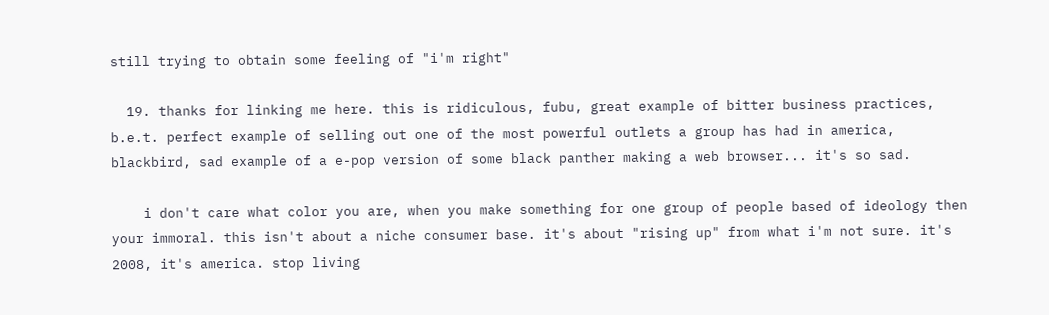still trying to obtain some feeling of "i'm right"

  19. thanks for linking me here. this is ridiculous, fubu, great example of bitter business practices, b.e.t. perfect example of selling out one of the most powerful outlets a group has had in america, blackbird, sad example of a e-pop version of some black panther making a web browser... it's so sad.

    i don't care what color you are, when you make something for one group of people based of ideology then your immoral. this isn't about a niche consumer base. it's about "rising up" from what i'm not sure. it's 2008, it's america. stop living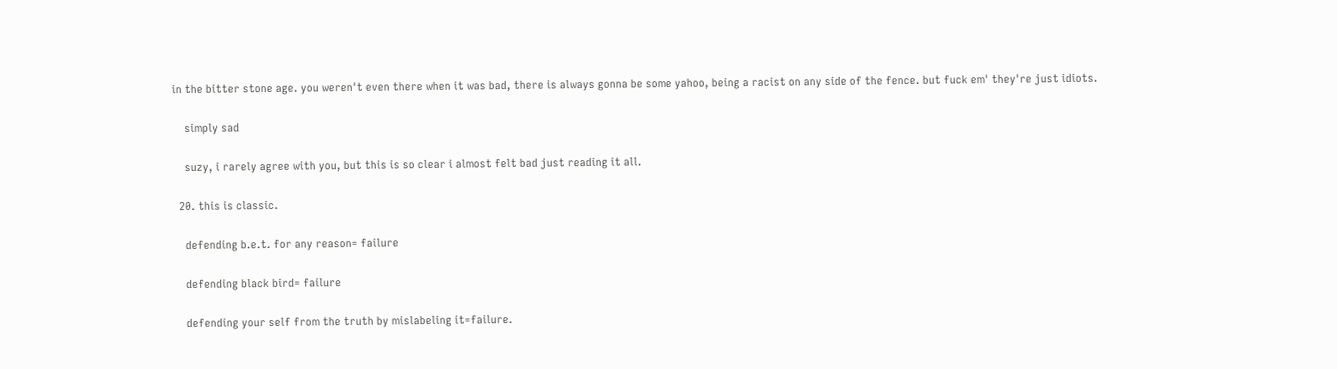in the bitter stone age. you weren't even there when it was bad, there is always gonna be some yahoo, being a racist on any side of the fence. but fuck em' they're just idiots.

    simply sad

    suzy, i rarely agree with you, but this is so clear i almost felt bad just reading it all.

  20. this is classic.

    defending b.e.t. for any reason= failure

    defending black bird= failure

    defending your self from the truth by mislabeling it=failure.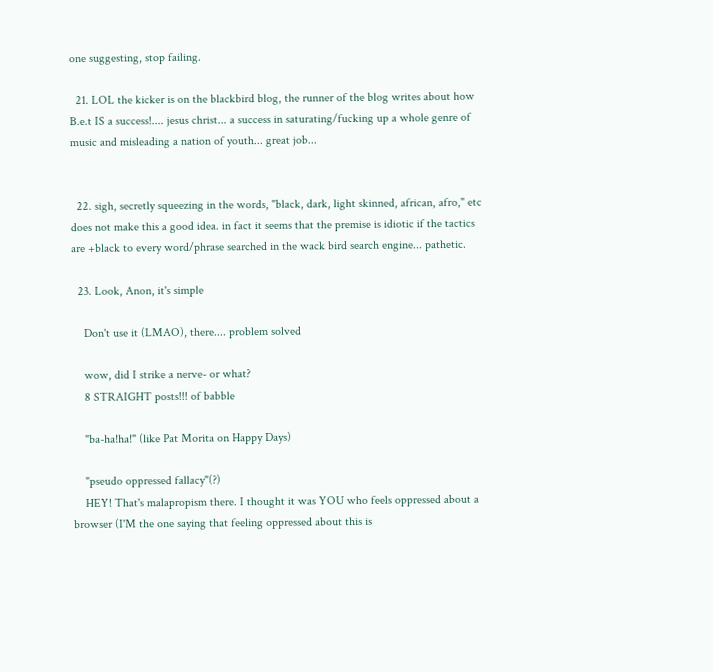one suggesting, stop failing.

  21. LOL the kicker is on the blackbird blog, the runner of the blog writes about how B.e.t IS a success!.... jesus christ... a success in saturating/fucking up a whole genre of music and misleading a nation of youth... great job...


  22. sigh, secretly squeezing in the words, "black, dark, light skinned, african, afro," etc does not make this a good idea. in fact it seems that the premise is idiotic if the tactics are +black to every word/phrase searched in the wack bird search engine... pathetic.

  23. Look, Anon, it's simple

    Don't use it (LMAO), there.... problem solved

    wow, did I strike a nerve- or what?
    8 STRAIGHT posts!!! of babble

    "ba-ha!ha!" (like Pat Morita on Happy Days)

    "pseudo oppressed fallacy"(?)
    HEY! That's malapropism there. I thought it was YOU who feels oppressed about a browser (I'M the one saying that feeling oppressed about this is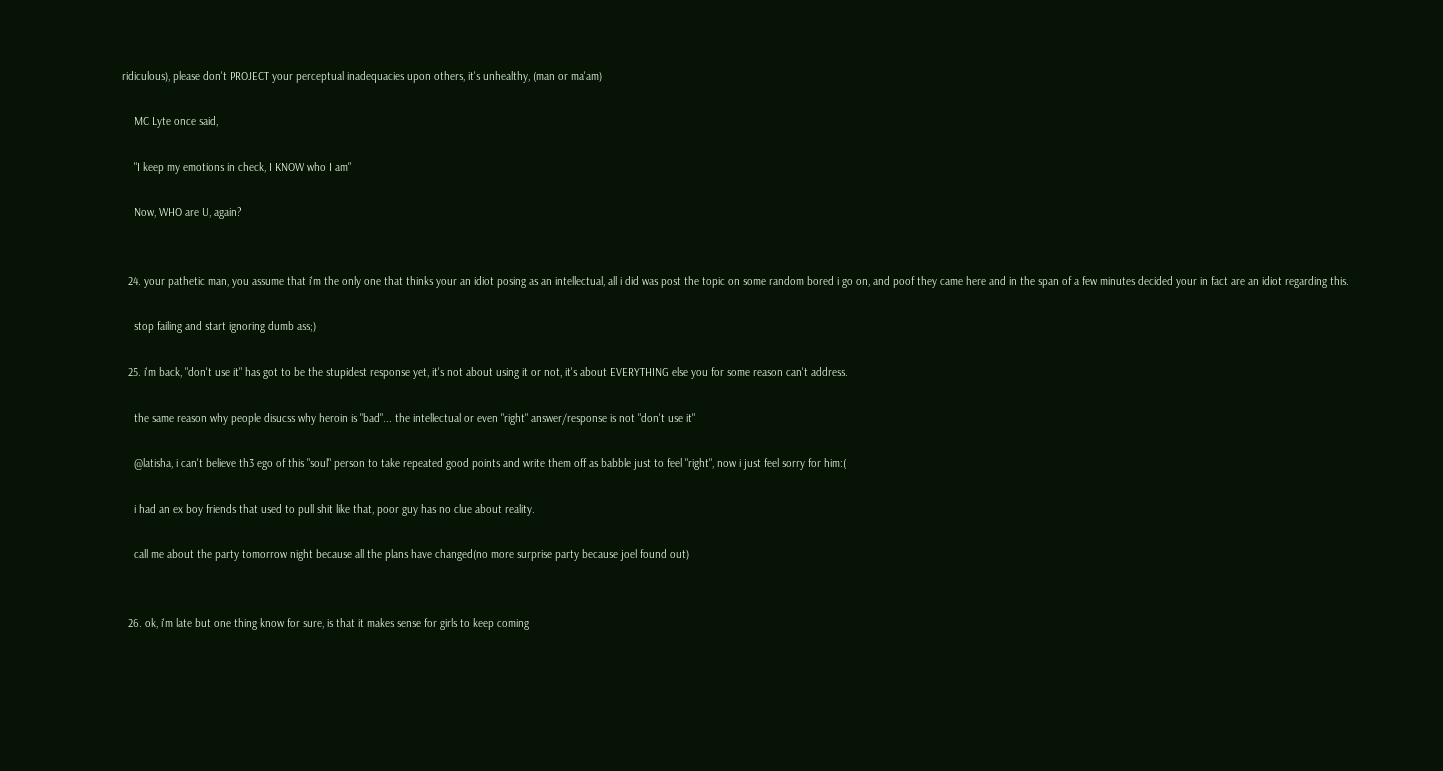ridiculous), please don't PROJECT your perceptual inadequacies upon others, it's unhealthy, (man or ma'am)

    MC Lyte once said,

    "I keep my emotions in check, I KNOW who I am"

    Now, WHO are U, again?


  24. your pathetic man, you assume that i'm the only one that thinks your an idiot posing as an intellectual, all i did was post the topic on some random bored i go on, and poof they came here and in the span of a few minutes decided your in fact are an idiot regarding this.

    stop failing and start ignoring dumb ass;)

  25. i'm back, "don't use it" has got to be the stupidest response yet, it's not about using it or not, it's about EVERYTHING else you for some reason can't address.

    the same reason why people disucss why heroin is "bad"... the intellectual or even "right" answer/response is not "don't use it"

    @latisha, i can't believe th3 ego of this "soul" person to take repeated good points and write them off as babble just to feel "right", now i just feel sorry for him:(

    i had an ex boy friends that used to pull shit like that, poor guy has no clue about reality.

    call me about the party tomorrow night because all the plans have changed(no more surprise party because joel found out)


  26. ok, i'm late but one thing know for sure, is that it makes sense for girls to keep coming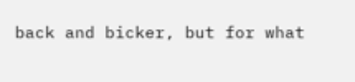back and bicker, but for what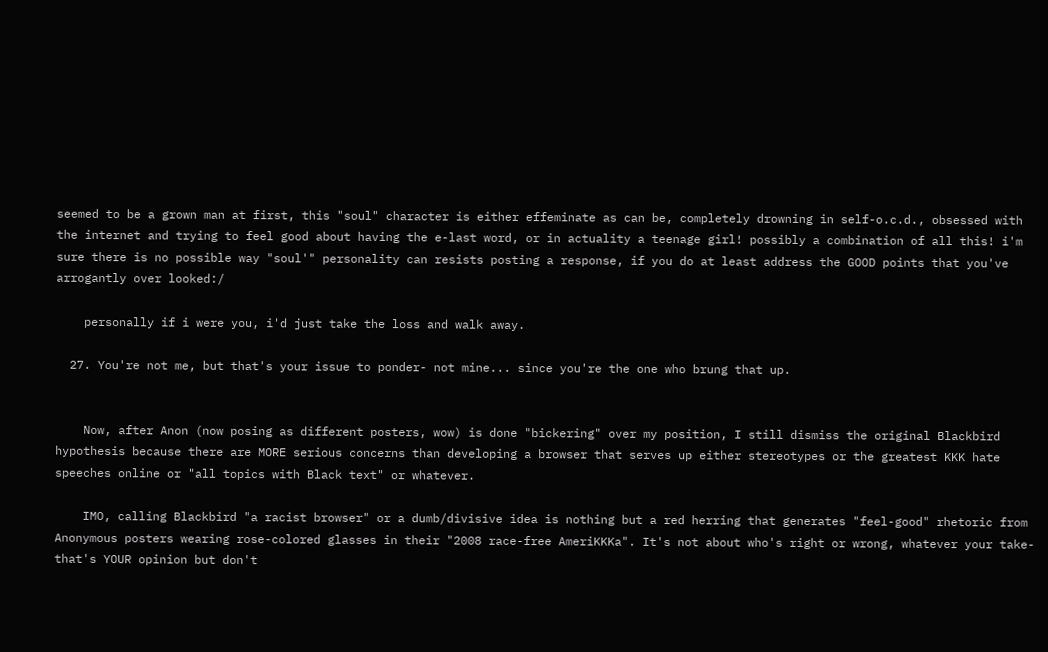seemed to be a grown man at first, this "soul" character is either effeminate as can be, completely drowning in self-o.c.d., obsessed with the internet and trying to feel good about having the e-last word, or in actuality a teenage girl! possibly a combination of all this! i'm sure there is no possible way "soul'" personality can resists posting a response, if you do at least address the GOOD points that you've arrogantly over looked:/

    personally if i were you, i'd just take the loss and walk away.

  27. You're not me, but that's your issue to ponder- not mine... since you're the one who brung that up.


    Now, after Anon (now posing as different posters, wow) is done "bickering" over my position, I still dismiss the original Blackbird hypothesis because there are MORE serious concerns than developing a browser that serves up either stereotypes or the greatest KKK hate speeches online or "all topics with Black text" or whatever.

    IMO, calling Blackbird "a racist browser" or a dumb/divisive idea is nothing but a red herring that generates "feel-good" rhetoric from Anonymous posters wearing rose-colored glasses in their "2008 race-free AmeriKKKa". It's not about who's right or wrong, whatever your take- that's YOUR opinion but don't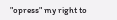"opress" my right to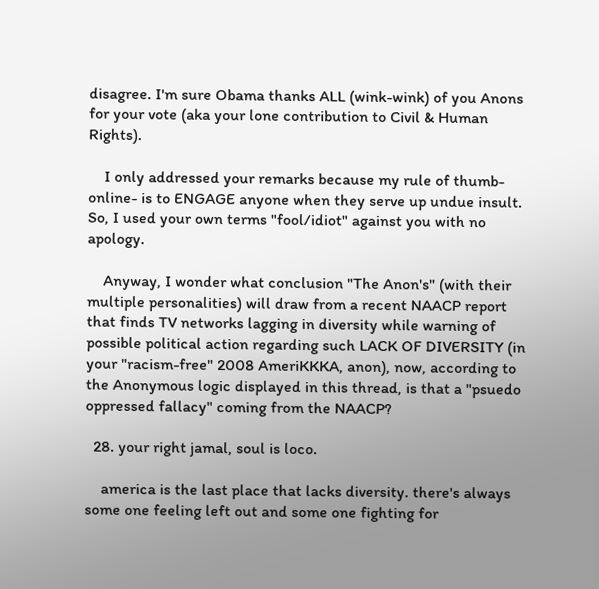disagree. I'm sure Obama thanks ALL (wink-wink) of you Anons for your vote (aka your lone contribution to Civil & Human Rights).

    I only addressed your remarks because my rule of thumb- online- is to ENGAGE anyone when they serve up undue insult. So, I used your own terms "fool/idiot" against you with no apology.

    Anyway, I wonder what conclusion "The Anon's" (with their multiple personalities) will draw from a recent NAACP report that finds TV networks lagging in diversity while warning of possible political action regarding such LACK OF DIVERSITY (in your "racism-free" 2008 AmeriKKKA, anon), now, according to the Anonymous logic displayed in this thread, is that a "psuedo oppressed fallacy" coming from the NAACP?

  28. your right jamal, soul is loco.

    america is the last place that lacks diversity. there's always some one feeling left out and some one fighting for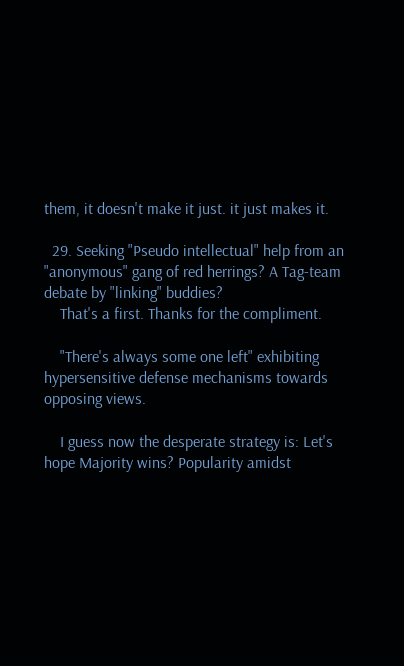them, it doesn't make it just. it just makes it.

  29. Seeking "Pseudo intellectual" help from an "anonymous" gang of red herrings? A Tag-team debate by "linking" buddies?
    That's a first. Thanks for the compliment.

    "There's always some one left" exhibiting hypersensitive defense mechanisms towards opposing views.

    I guess now the desperate strategy is: Let's hope Majority wins? Popularity amidst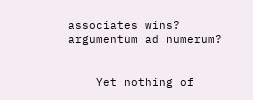associates wins? argumentum ad numerum?


    Yet nothing of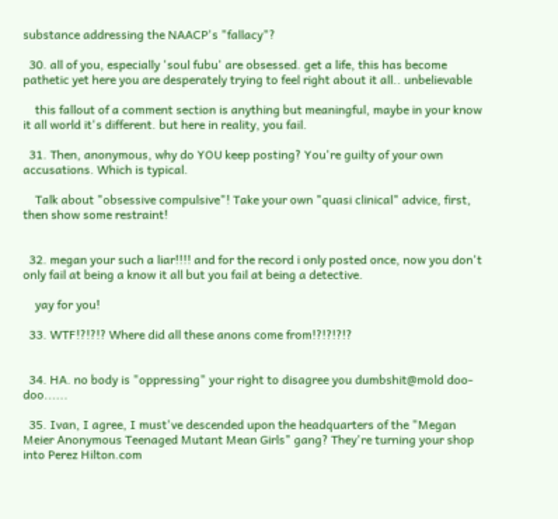substance addressing the NAACP's "fallacy"?

  30. all of you, especially 'soul fubu' are obsessed. get a life, this has become pathetic yet here you are desperately trying to feel right about it all.. unbelievable

    this fallout of a comment section is anything but meaningful, maybe in your know it all world it's different. but here in reality, you fail.

  31. Then, anonymous, why do YOU keep posting? You're guilty of your own accusations. Which is typical.

    Talk about "obsessive compulsive"! Take your own "quasi clinical" advice, first, then show some restraint!


  32. megan your such a liar!!!! and for the record i only posted once, now you don't only fail at being a know it all but you fail at being a detective.

    yay for you!

  33. WTF!?!?!? Where did all these anons come from!?!?!?!?


  34. HA. no body is "oppressing" your right to disagree you dumbshit@mold doo-doo......

  35. Ivan, I agree, I must've descended upon the headquarters of the "Megan Meier Anonymous Teenaged Mutant Mean Girls" gang? They're turning your shop into Perez Hilton.com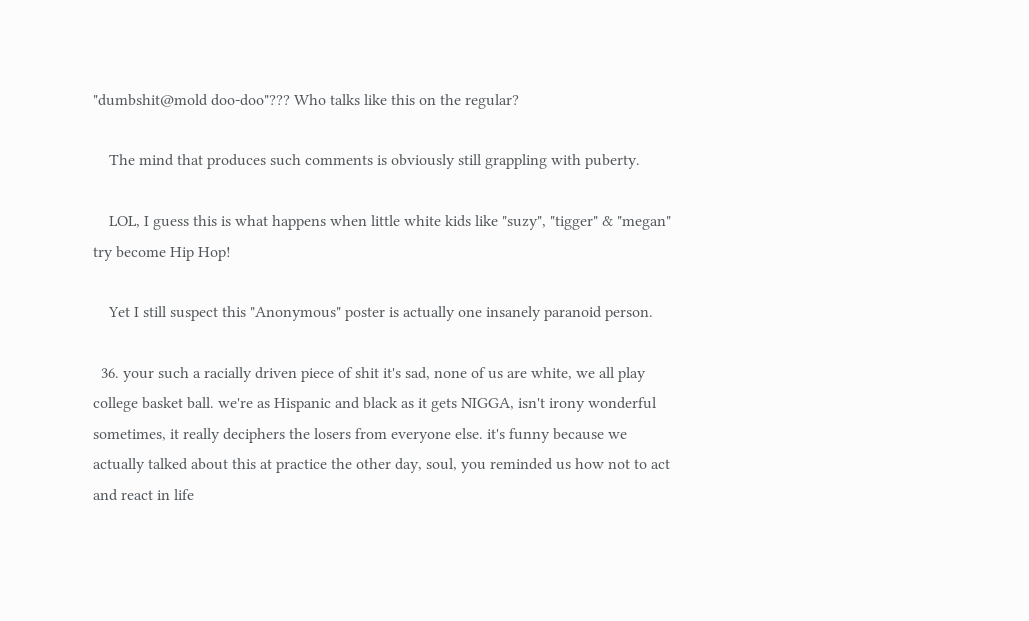"dumbshit@mold doo-doo"??? Who talks like this on the regular?

    The mind that produces such comments is obviously still grappling with puberty.

    LOL, I guess this is what happens when little white kids like "suzy", "tigger" & "megan" try become Hip Hop!

    Yet I still suspect this "Anonymous" poster is actually one insanely paranoid person.

  36. your such a racially driven piece of shit it's sad, none of us are white, we all play college basket ball. we're as Hispanic and black as it gets NIGGA, isn't irony wonderful sometimes, it really deciphers the losers from everyone else. it's funny because we actually talked about this at practice the other day, soul, you reminded us how not to act and react in life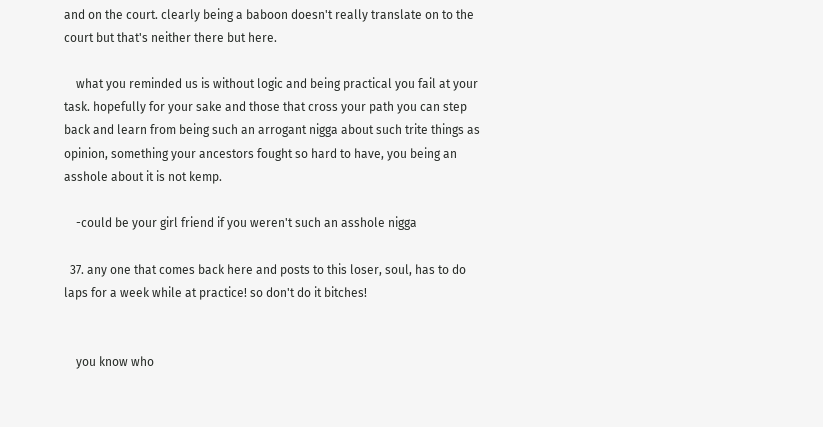and on the court. clearly being a baboon doesn't really translate on to the court but that's neither there but here.

    what you reminded us is without logic and being practical you fail at your task. hopefully for your sake and those that cross your path you can step back and learn from being such an arrogant nigga about such trite things as opinion, something your ancestors fought so hard to have, you being an asshole about it is not kemp.

    -could be your girl friend if you weren't such an asshole nigga

  37. any one that comes back here and posts to this loser, soul, has to do laps for a week while at practice! so don't do it bitches!


    you know who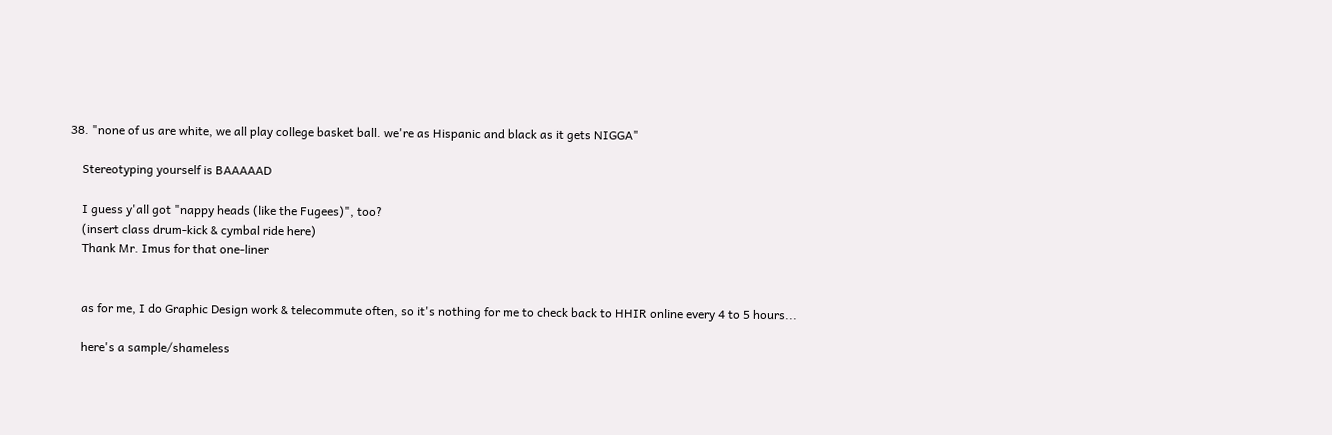38. "none of us are white, we all play college basket ball. we're as Hispanic and black as it gets NIGGA"

    Stereotyping yourself is BAAAAAD

    I guess y'all got "nappy heads (like the Fugees)", too?
    (insert class drum-kick & cymbal ride here)
    Thank Mr. Imus for that one-liner


    as for me, I do Graphic Design work & telecommute often, so it's nothing for me to check back to HHIR online every 4 to 5 hours...

    here's a sample/shameless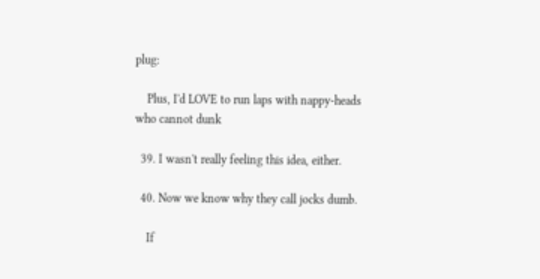plug:

    Plus, I'd LOVE to run laps with nappy-heads who cannot dunk

  39. I wasn't really feeling this idea, either.

  40. Now we know why they call jocks dumb.

    If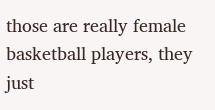those are really female basketball players, they just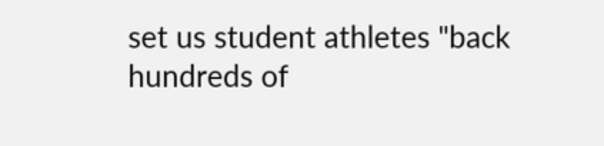set us student athletes "back hundreds of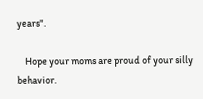years".

    Hope your moms are proud of your silly behavior.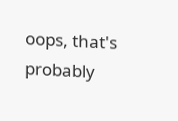oops, that's probably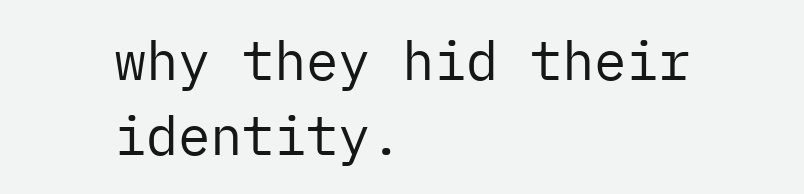why they hid their identity.